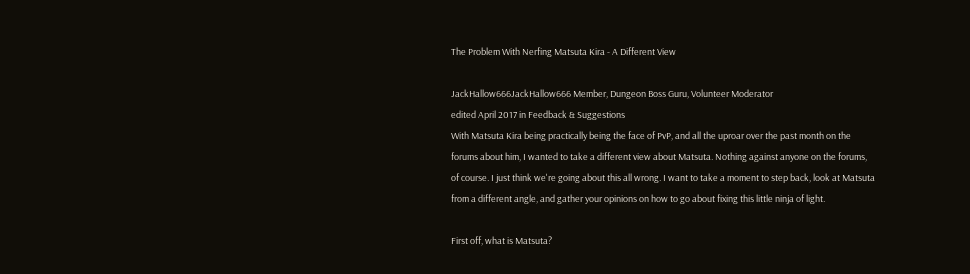The Problem With Nerfing Matsuta Kira - A Different View

JackHallow666JackHallow666 Member, Dungeon Boss Guru, Volunteer Moderator
edited April 2017 in Feedback & Suggestions
With Matsuta Kira being practically being the face of PvP, and all the uproar over the past month on the forums about him, I wanted to take a different view about Matsuta. Nothing against anyone on the forums, of course. I just think we're going about this all wrong. I want to take a moment to step back, look at Matsuta from a different angle, and gather your opinions on how to go about fixing this little ninja of light.

First off, what is Matsuta?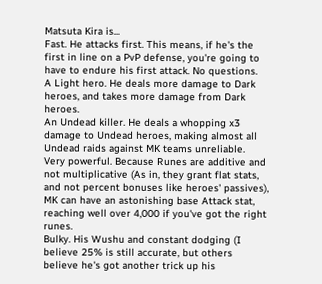Matsuta Kira is...
Fast. He attacks first. This means, if he's the first in line on a PvP defense, you're going to have to endure his first attack. No questions.
A Light hero. He deals more damage to Dark heroes, and takes more damage from Dark heroes.
An Undead killer. He deals a whopping x3 damage to Undead heroes, making almost all Undead raids against MK teams unreliable.
Very powerful. Because Runes are additive and not multiplicative (As in, they grant flat stats, and not percent bonuses like heroes' passives), MK can have an astonishing base Attack stat, reaching well over 4,000 if you've got the right runes.
Bulky. His Wushu and constant dodging (I believe 25% is still accurate, but others believe he's got another trick up his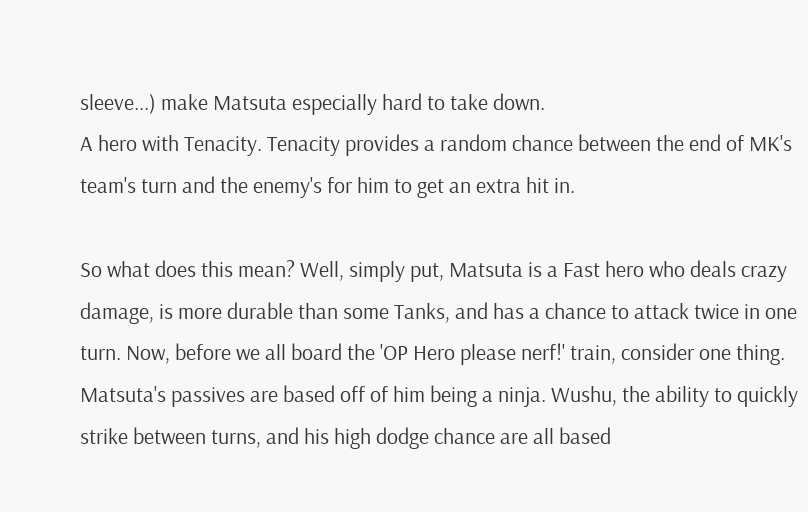sleeve...) make Matsuta especially hard to take down.
A hero with Tenacity. Tenacity provides a random chance between the end of MK's team's turn and the enemy's for him to get an extra hit in.

So what does this mean? Well, simply put, Matsuta is a Fast hero who deals crazy damage, is more durable than some Tanks, and has a chance to attack twice in one turn. Now, before we all board the 'OP Hero please nerf!' train, consider one thing. Matsuta's passives are based off of him being a ninja. Wushu, the ability to quickly strike between turns, and his high dodge chance are all based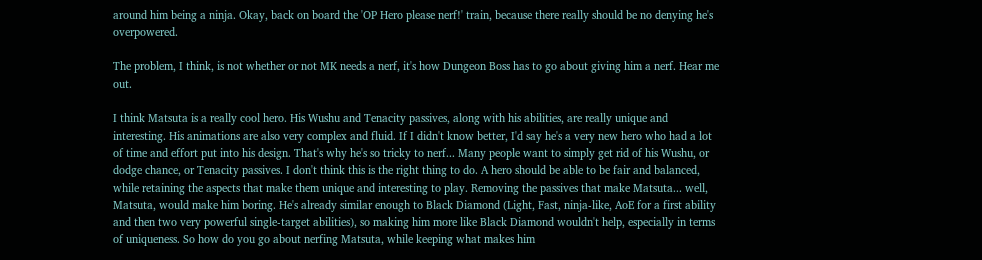around him being a ninja. Okay, back on board the 'OP Hero please nerf!' train, because there really should be no denying he's overpowered.

The problem, I think, is not whether or not MK needs a nerf, it's how Dungeon Boss has to go about giving him a nerf. Hear me out.

I think Matsuta is a really cool hero. His Wushu and Tenacity passives, along with his abilities, are really unique and interesting. His animations are also very complex and fluid. If I didn't know better, I'd say he's a very new hero who had a lot of time and effort put into his design. That's why he's so tricky to nerf... Many people want to simply get rid of his Wushu, or dodge chance, or Tenacity passives. I don't think this is the right thing to do. A hero should be able to be fair and balanced, while retaining the aspects that make them unique and interesting to play. Removing the passives that make Matsuta... well, Matsuta, would make him boring. He's already similar enough to Black Diamond (Light, Fast, ninja-like, AoE for a first ability and then two very powerful single-target abilities), so making him more like Black Diamond wouldn't help, especially in terms of uniqueness. So how do you go about nerfing Matsuta, while keeping what makes him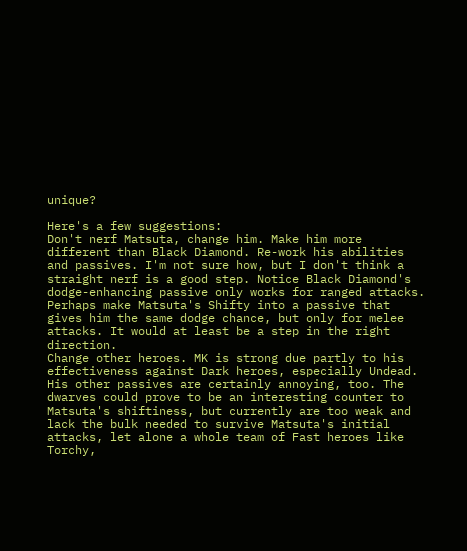unique?

Here's a few suggestions:
Don't nerf Matsuta, change him. Make him more different than Black Diamond. Re-work his abilities and passives. I'm not sure how, but I don't think a straight nerf is a good step. Notice Black Diamond's dodge-enhancing passive only works for ranged attacks. Perhaps make Matsuta's Shifty into a passive that gives him the same dodge chance, but only for melee attacks. It would at least be a step in the right direction.
Change other heroes. MK is strong due partly to his effectiveness against Dark heroes, especially Undead. His other passives are certainly annoying, too. The dwarves could prove to be an interesting counter to Matsuta's shiftiness, but currently are too weak and lack the bulk needed to survive Matsuta's initial attacks, let alone a whole team of Fast heroes like Torchy,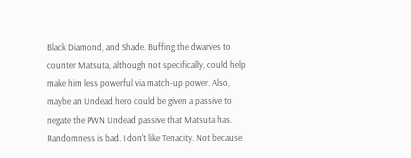Black Diamond, and Shade. Buffing the dwarves to counter Matsuta, although not specifically, could help make him less powerful via match-up power. Also, maybe an Undead hero could be given a passive to negate the PWN Undead passive that Matsuta has.
Randomness is bad. I don't like Tenacity. Not because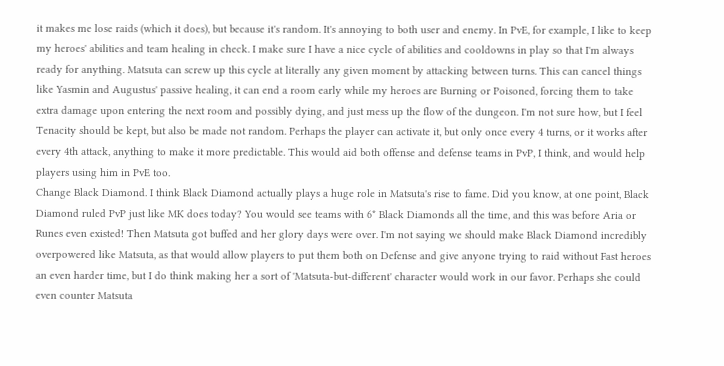it makes me lose raids (which it does), but because it's random. It's annoying to both user and enemy. In PvE, for example, I like to keep my heroes' abilities and team healing in check. I make sure I have a nice cycle of abilities and cooldowns in play so that I'm always ready for anything. Matsuta can screw up this cycle at literally any given moment by attacking between turns. This can cancel things like Yasmin and Augustus' passive healing, it can end a room early while my heroes are Burning or Poisoned, forcing them to take extra damage upon entering the next room and possibly dying, and just mess up the flow of the dungeon. I'm not sure how, but I feel Tenacity should be kept, but also be made not random. Perhaps the player can activate it, but only once every 4 turns, or it works after every 4th attack, anything to make it more predictable. This would aid both offense and defense teams in PvP, I think, and would help players using him in PvE too.
Change Black Diamond. I think Black Diamond actually plays a huge role in Matsuta's rise to fame. Did you know, at one point, Black Diamond ruled PvP just like MK does today? You would see teams with 6* Black Diamonds all the time, and this was before Aria or Runes even existed! Then Matsuta got buffed and her glory days were over. I'm not saying we should make Black Diamond incredibly overpowered like Matsuta, as that would allow players to put them both on Defense and give anyone trying to raid without Fast heroes an even harder time, but I do think making her a sort of 'Matsuta-but-different' character would work in our favor. Perhaps she could even counter Matsuta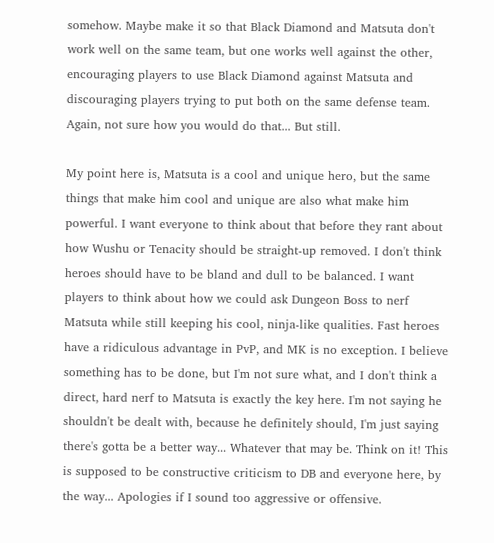somehow. Maybe make it so that Black Diamond and Matsuta don't work well on the same team, but one works well against the other, encouraging players to use Black Diamond against Matsuta and discouraging players trying to put both on the same defense team. Again, not sure how you would do that... But still.

My point here is, Matsuta is a cool and unique hero, but the same things that make him cool and unique are also what make him powerful. I want everyone to think about that before they rant about how Wushu or Tenacity should be straight-up removed. I don't think heroes should have to be bland and dull to be balanced. I want players to think about how we could ask Dungeon Boss to nerf Matsuta while still keeping his cool, ninja-like qualities. Fast heroes have a ridiculous advantage in PvP, and MK is no exception. I believe something has to be done, but I'm not sure what, and I don't think a direct, hard nerf to Matsuta is exactly the key here. I'm not saying he shouldn't be dealt with, because he definitely should, I'm just saying there's gotta be a better way... Whatever that may be. Think on it! This is supposed to be constructive criticism to DB and everyone here, by the way... Apologies if I sound too aggressive or offensive.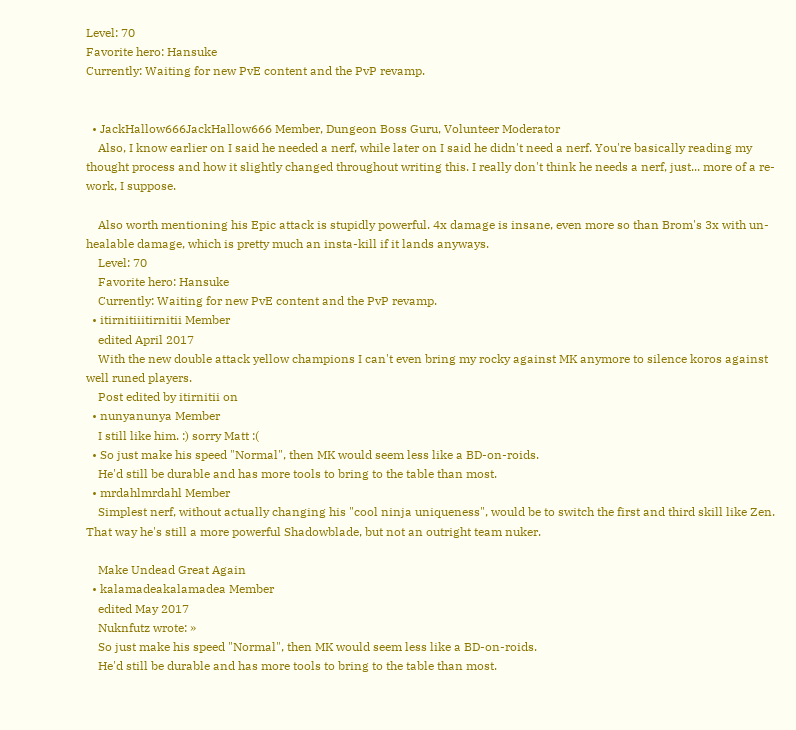Level: 70
Favorite hero: Hansuke
Currently: Waiting for new PvE content and the PvP revamp.


  • JackHallow666JackHallow666 Member, Dungeon Boss Guru, Volunteer Moderator
    Also, I know earlier on I said he needed a nerf, while later on I said he didn't need a nerf. You're basically reading my thought process and how it slightly changed throughout writing this. I really don't think he needs a nerf, just... more of a re-work, I suppose.

    Also worth mentioning his Epic attack is stupidly powerful. 4x damage is insane, even more so than Brom's 3x with un-healable damage, which is pretty much an insta-kill if it lands anyways.
    Level: 70
    Favorite hero: Hansuke
    Currently: Waiting for new PvE content and the PvP revamp.
  • itirnitiiitirnitii Member
    edited April 2017
    With the new double attack yellow champions I can't even bring my rocky against MK anymore to silence koros against well runed players.
    Post edited by itirnitii on
  • nunyanunya Member
    I still like him. :) sorry Matt :(
  • So just make his speed "Normal", then MK would seem less like a BD-on-roids.
    He'd still be durable and has more tools to bring to the table than most.
  • mrdahlmrdahl Member
    Simplest nerf, without actually changing his "cool ninja uniqueness", would be to switch the first and third skill like Zen. That way he's still a more powerful Shadowblade, but not an outright team nuker.

    Make Undead Great Again
  • kalamadeakalamadea Member
    edited May 2017
    Nuknfutz wrote: »
    So just make his speed "Normal", then MK would seem less like a BD-on-roids.
    He'd still be durable and has more tools to bring to the table than most.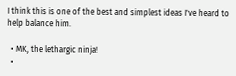I think this is one of the best and simplest ideas I've heard to help balance him.

  • MK, the lethargic ninja!
  •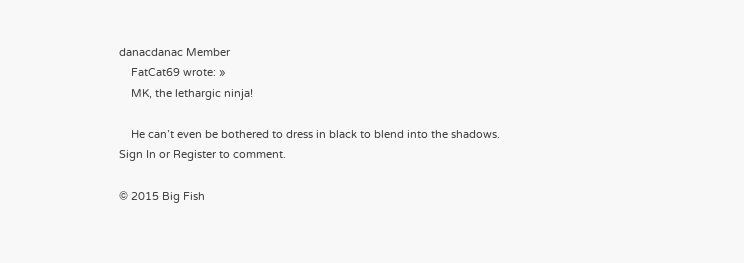danacdanac Member
    FatCat69 wrote: »
    MK, the lethargic ninja!

    He can’t even be bothered to dress in black to blend into the shadows.
Sign In or Register to comment.

© 2015 Big Fish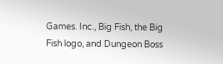Games. Inc., Big Fish, the Big Fish logo, and Dungeon Boss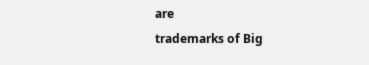are
trademarks of Big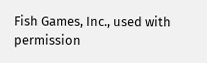Fish Games, Inc., used with permission